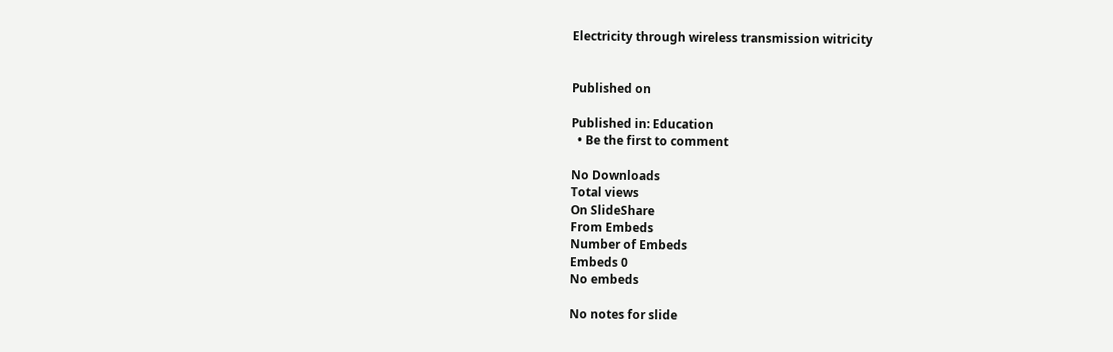Electricity through wireless transmission witricity


Published on

Published in: Education
  • Be the first to comment

No Downloads
Total views
On SlideShare
From Embeds
Number of Embeds
Embeds 0
No embeds

No notes for slide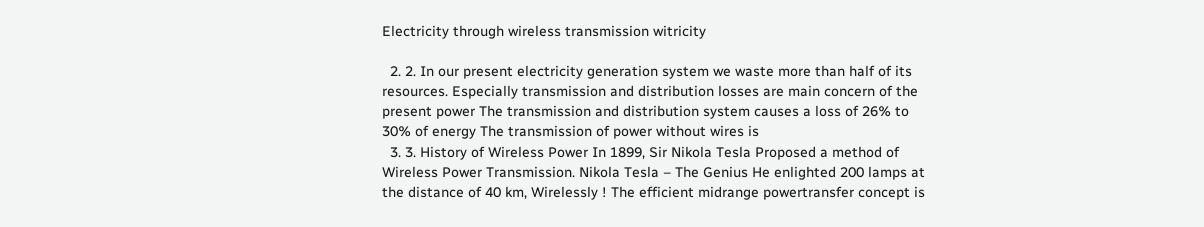Electricity through wireless transmission witricity

  2. 2. In our present electricity generation system we waste more than half of its resources. Especially transmission and distribution losses are main concern of the present power The transmission and distribution system causes a loss of 26% to 30% of energy The transmission of power without wires is
  3. 3. History of Wireless Power In 1899, Sir Nikola Tesla Proposed a method of Wireless Power Transmission. Nikola Tesla – The Genius He enlighted 200 lamps at the distance of 40 km, Wirelessly ! The efficient midrange powertransfer concept is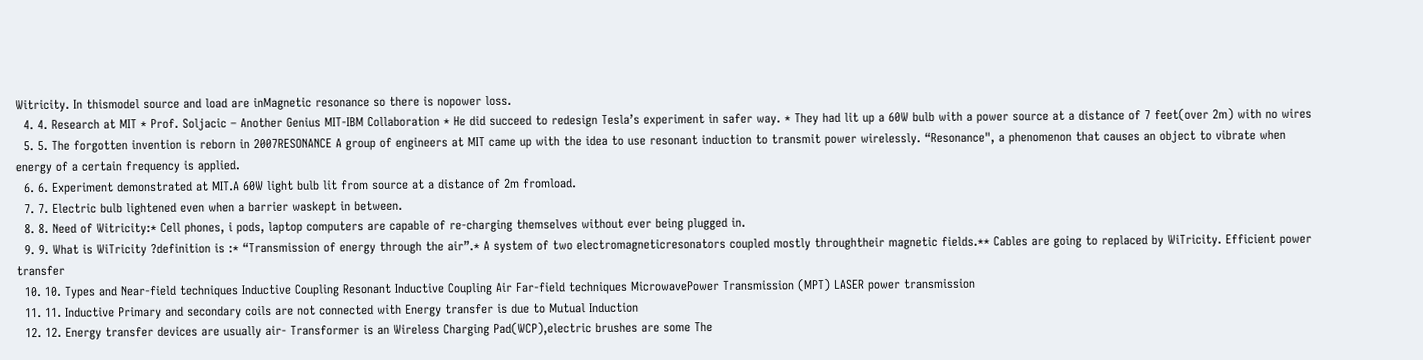Witricity. In thismodel source and load are inMagnetic resonance so there is nopower loss.
  4. 4. Research at MIT * Prof. Soljacic – Another Genius MIT-IBM Collaboration * He did succeed to redesign Tesla’s experiment in safer way. * They had lit up a 60W bulb with a power source at a distance of 7 feet(over 2m) with no wires
  5. 5. The forgotten invention is reborn in 2007RESONANCE A group of engineers at MIT came up with the idea to use resonant induction to transmit power wirelessly. “Resonance", a phenomenon that causes an object to vibrate when energy of a certain frequency is applied.
  6. 6. Experiment demonstrated at MIT.A 60W light bulb lit from source at a distance of 2m fromload.
  7. 7. Electric bulb lightened even when a barrier waskept in between.
  8. 8. Need of Witricity:* Cell phones, i pods, laptop computers are capable of re-charging themselves without ever being plugged in.
  9. 9. What is WiTricity ?definition is :* “Transmission of energy through the air”.* A system of two electromagneticresonators coupled mostly throughtheir magnetic fields.** Cables are going to replaced by WiTricity. Efficient power transfer
  10. 10. Types and Near-field techniques Inductive Coupling Resonant Inductive Coupling Air Far-field techniques MicrowavePower Transmission (MPT) LASER power transmission
  11. 11. Inductive Primary and secondary coils are not connected with Energy transfer is due to Mutual Induction
  12. 12. Energy transfer devices are usually air- Transformer is an Wireless Charging Pad(WCP),electric brushes are some The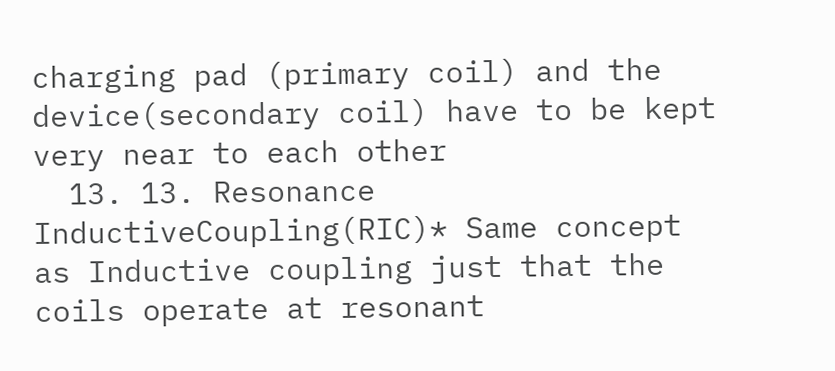charging pad (primary coil) and the device(secondary coil) have to be kept very near to each other
  13. 13. Resonance InductiveCoupling(RIC)* Same concept as Inductive coupling just that the coils operate at resonant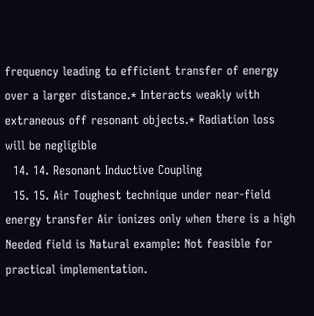frequency leading to efficient transfer of energy over a larger distance.* Interacts weakly with extraneous off resonant objects.* Radiation loss will be negligible
  14. 14. Resonant Inductive Coupling
  15. 15. Air Toughest technique under near-field energy transfer Air ionizes only when there is a high Needed field is Natural example: Not feasible for practical implementation.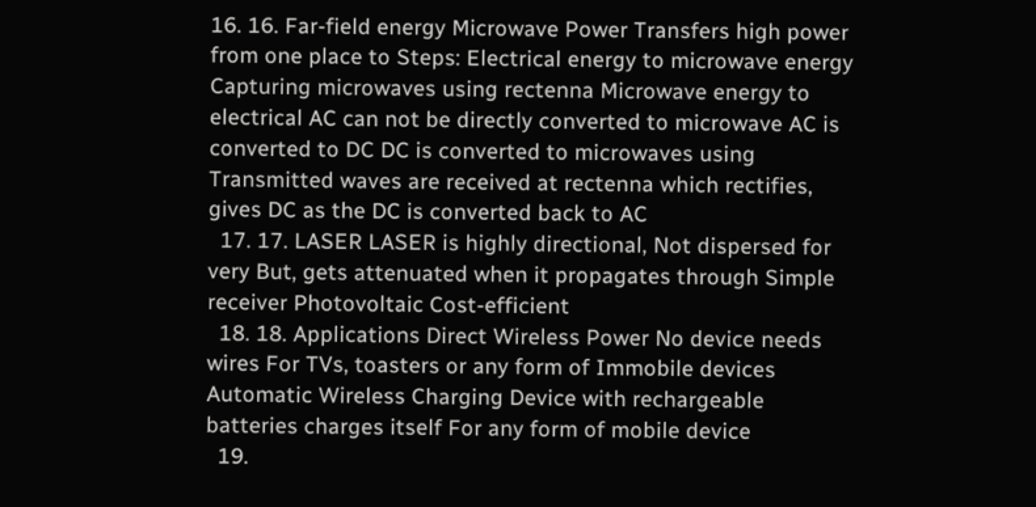16. 16. Far-field energy Microwave Power Transfers high power from one place to Steps: Electrical energy to microwave energy Capturing microwaves using rectenna Microwave energy to electrical AC can not be directly converted to microwave AC is converted to DC DC is converted to microwaves using Transmitted waves are received at rectenna which rectifies, gives DC as the DC is converted back to AC
  17. 17. LASER LASER is highly directional, Not dispersed for very But, gets attenuated when it propagates through Simple receiver Photovoltaic Cost-efficient
  18. 18. Applications Direct Wireless Power No device needs wires For TVs, toasters or any form of Immobile devices Automatic Wireless Charging Device with rechargeable batteries charges itself For any form of mobile device
  19.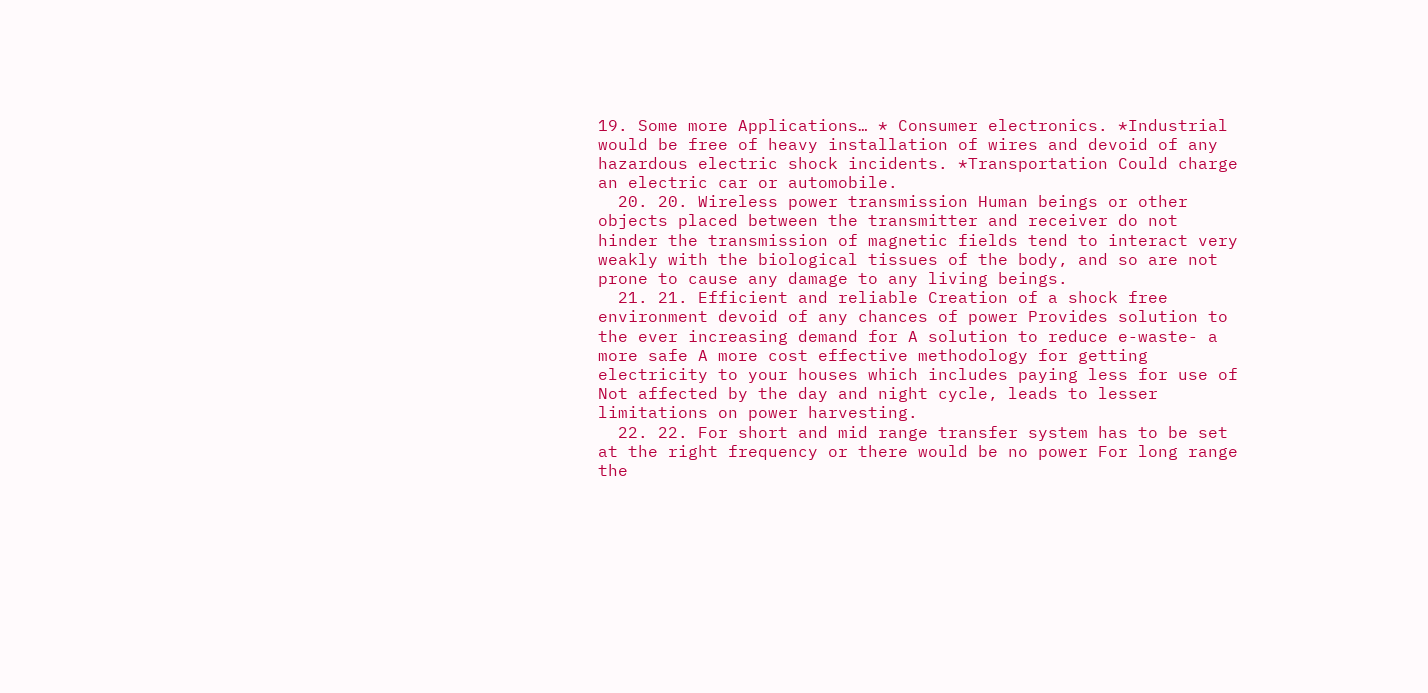19. Some more Applications… * Consumer electronics. *Industrial would be free of heavy installation of wires and devoid of any hazardous electric shock incidents. *Transportation Could charge an electric car or automobile.
  20. 20. Wireless power transmission Human beings or other objects placed between the transmitter and receiver do not hinder the transmission of magnetic fields tend to interact very weakly with the biological tissues of the body, and so are not prone to cause any damage to any living beings.
  21. 21. Efficient and reliable Creation of a shock free environment devoid of any chances of power Provides solution to the ever increasing demand for A solution to reduce e-waste- a more safe A more cost effective methodology for getting electricity to your houses which includes paying less for use of Not affected by the day and night cycle, leads to lesser limitations on power harvesting.
  22. 22. For short and mid range transfer system has to be set at the right frequency or there would be no power For long range the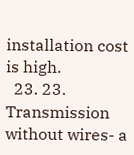installation cost is high.
  23. 23. Transmission without wires- a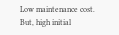Low maintenance cost. But, high initial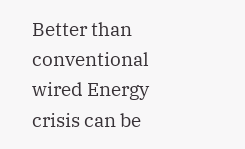Better than conventional wired Energy crisis can be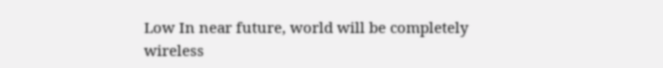Low In near future, world will be completely wireless